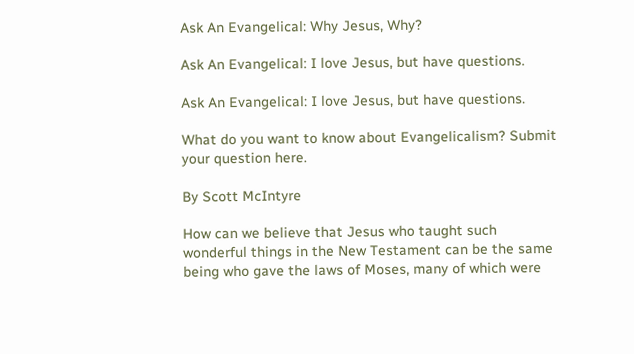Ask An Evangelical: Why Jesus, Why?

Ask An Evangelical: I love Jesus, but have questions.

Ask An Evangelical: I love Jesus, but have questions.

What do you want to know about Evangelicalism? Submit your question here.

By Scott McIntyre

How can we believe that Jesus who taught such wonderful things in the New Testament can be the same being who gave the laws of Moses, many of which were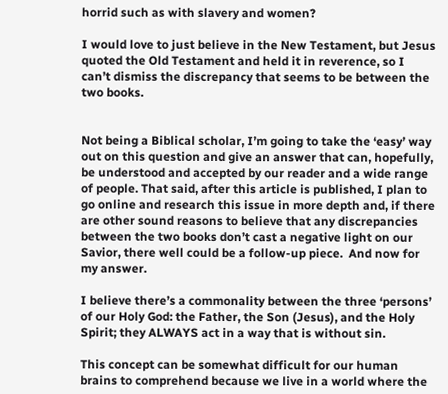horrid such as with slavery and women?

I would love to just believe in the New Testament, but Jesus quoted the Old Testament and held it in reverence, so I can’t dismiss the discrepancy that seems to be between the two books.


Not being a Biblical scholar, I’m going to take the ‘easy’ way out on this question and give an answer that can, hopefully, be understood and accepted by our reader and a wide range of people. That said, after this article is published, I plan to go online and research this issue in more depth and, if there are other sound reasons to believe that any discrepancies between the two books don’t cast a negative light on our Savior, there well could be a follow-up piece.  And now for my answer.

I believe there’s a commonality between the three ‘persons’ of our Holy God: the Father, the Son (Jesus), and the Holy Spirit; they ALWAYS act in a way that is without sin.

This concept can be somewhat difficult for our human brains to comprehend because we live in a world where the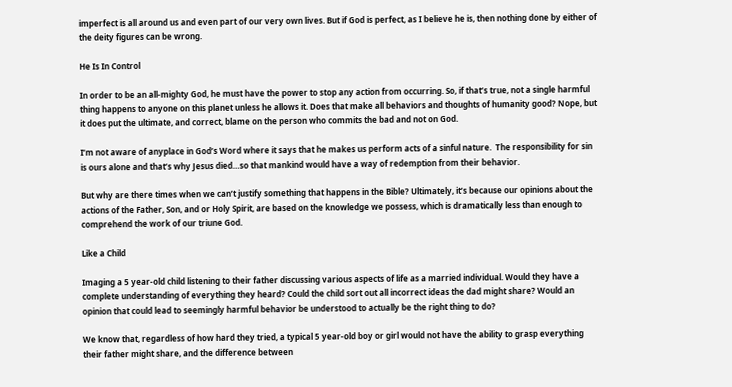imperfect is all around us and even part of our very own lives. But if God is perfect, as I believe he is, then nothing done by either of the deity figures can be wrong.

He Is In Control

In order to be an all-mighty God, he must have the power to stop any action from occurring. So, if that’s true, not a single harmful thing happens to anyone on this planet unless he allows it. Does that make all behaviors and thoughts of humanity good? Nope, but it does put the ultimate, and correct, blame on the person who commits the bad and not on God.

I’m not aware of anyplace in God’s Word where it says that he makes us perform acts of a sinful nature.  The responsibility for sin is ours alone and that’s why Jesus died…so that mankind would have a way of redemption from their behavior.

But why are there times when we can’t justify something that happens in the Bible? Ultimately, it’s because our opinions about the actions of the Father, Son, and or Holy Spirit, are based on the knowledge we possess, which is dramatically less than enough to comprehend the work of our triune God.

Like a Child

Imaging a 5 year-old child listening to their father discussing various aspects of life as a married individual. Would they have a complete understanding of everything they heard? Could the child sort out all incorrect ideas the dad might share? Would an opinion that could lead to seemingly harmful behavior be understood to actually be the right thing to do?

We know that, regardless of how hard they tried, a typical 5 year-old boy or girl would not have the ability to grasp everything their father might share, and the difference between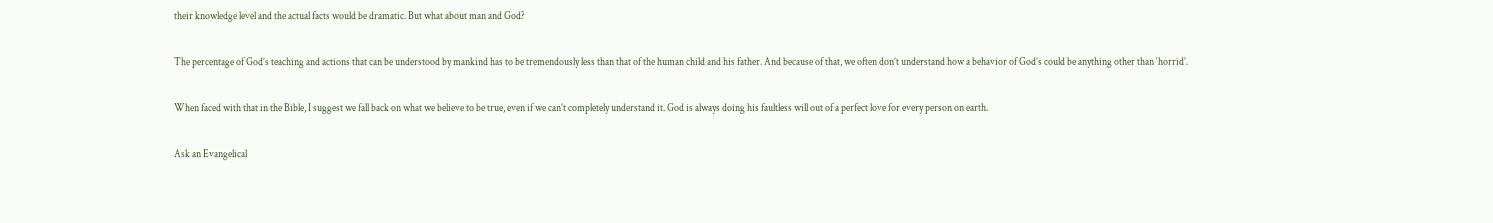their knowledge level and the actual facts would be dramatic. But what about man and God?

The percentage of God’s teaching and actions that can be understood by mankind has to be tremendously less than that of the human child and his father. And because of that, we often don’t understand how a behavior of God’s could be anything other than ‘horrid’.

When faced with that in the Bible, I suggest we fall back on what we believe to be true, even if we can’t completely understand it. God is always doing his faultless will out of a perfect love for every person on earth.

Ask an Evangelical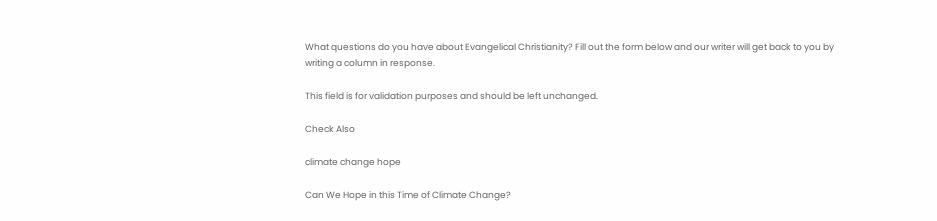What questions do you have about Evangelical Christianity? Fill out the form below and our writer will get back to you by writing a column in response.

This field is for validation purposes and should be left unchanged.

Check Also

climate change hope

Can We Hope in this Time of Climate Change?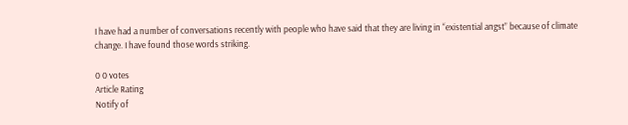I have had a number of conversations recently with people who have said that they are living in “existential angst” because of climate change. I have found those words striking.

0 0 votes
Article Rating
Notify of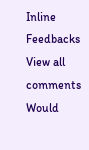Inline Feedbacks
View all comments
Would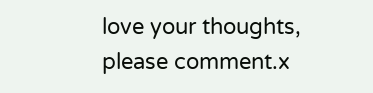love your thoughts, please comment.x